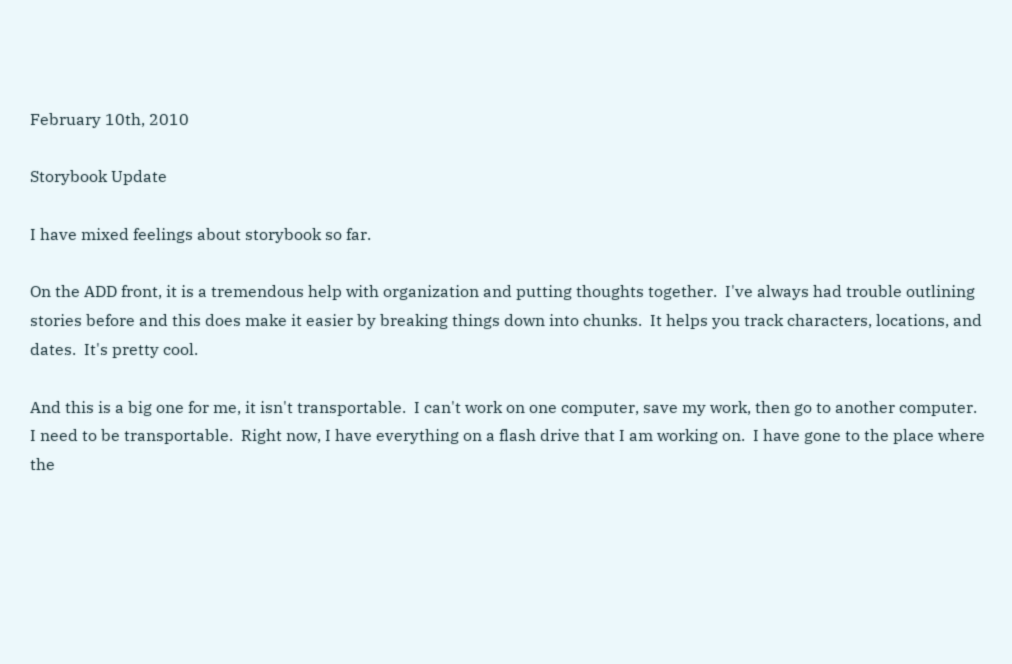February 10th, 2010

Storybook Update

I have mixed feelings about storybook so far.

On the ADD front, it is a tremendous help with organization and putting thoughts together.  I've always had trouble outlining stories before and this does make it easier by breaking things down into chunks.  It helps you track characters, locations, and dates.  It's pretty cool.

And this is a big one for me, it isn't transportable.  I can't work on one computer, save my work, then go to another computer.  I need to be transportable.  Right now, I have everything on a flash drive that I am working on.  I have gone to the place where the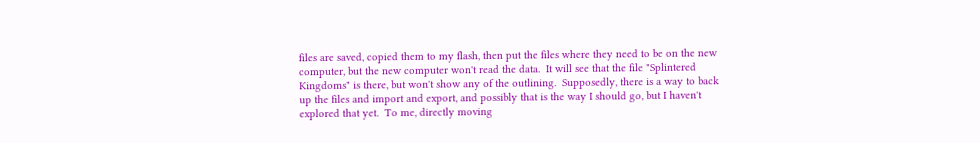files are saved, copied them to my flash, then put the files where they need to be on the new computer, but the new computer won't read the data.  It will see that the file "Splintered Kingdoms" is there, but won't show any of the outlining.  Supposedly, there is a way to back up the files and import and export, and possibly that is the way I should go, but I haven't explored that yet.  To me, directly moving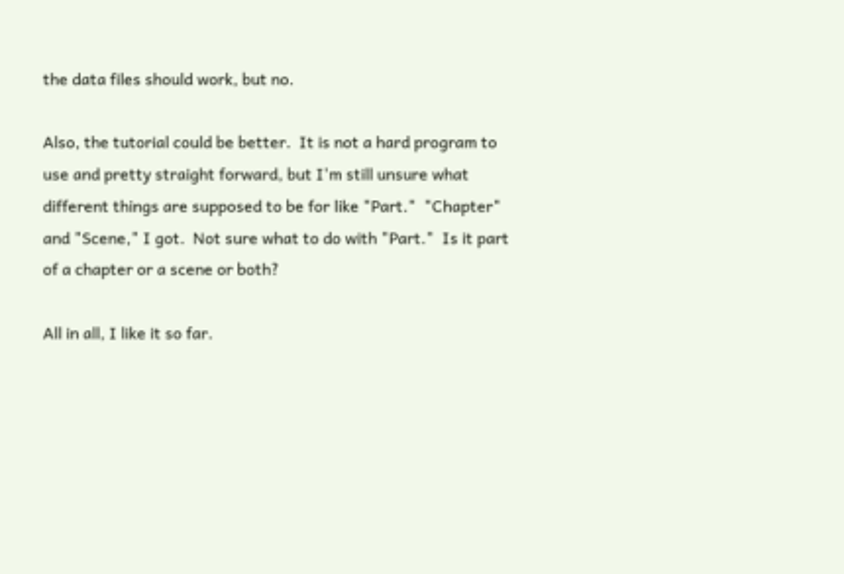the data files should work, but no.

Also, the tutorial could be better.  It is not a hard program to use and pretty straight forward, but I'm still unsure what different things are supposed to be for like "Part."  "Chapter" and "Scene," I got.  Not sure what to do with "Part."  Is it part of a chapter or a scene or both?

All in all, I like it so far.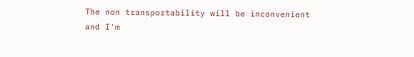The non transportability will be inconvenient and I'm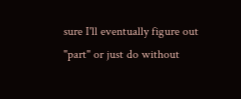sure I'll eventually figure out "part" or just do without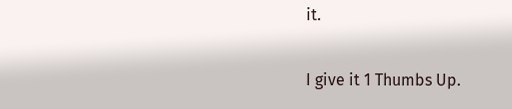it.

I give it 1 Thumbs Up.